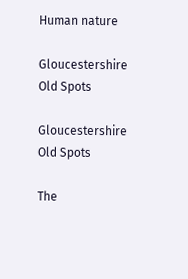Human nature

Gloucestershire Old Spots

Gloucestershire Old Spots

The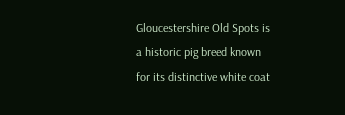Gloucestershire Old Spots is a historic pig breed known for its distinctive white coat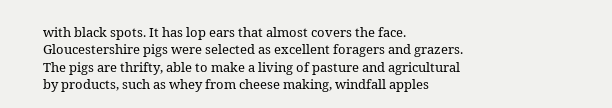with black spots. It has lop ears that almost covers the face. Gloucestershire pigs were selected as excellent foragers and grazers. The pigs are thrifty, able to make a living of pasture and agricultural by products, such as whey from cheese making, windfall apples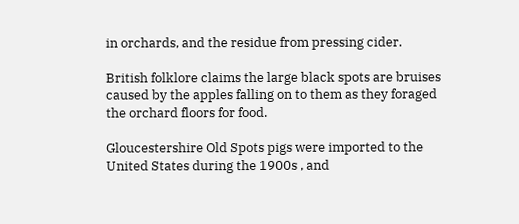in orchards, and the residue from pressing cider.

British folklore claims the large black spots are bruises caused by the apples falling on to them as they foraged the orchard floors for food.

Gloucestershire Old Spots pigs were imported to the United States during the 1900s , and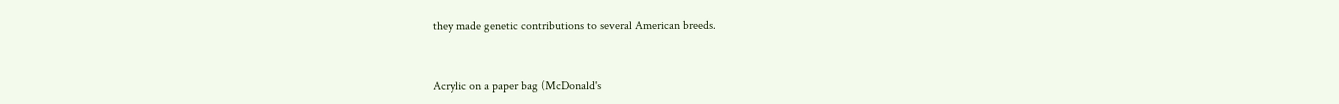they made genetic contributions to several American breeds.


Acrylic on a paper bag (McDonald's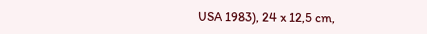USA 1983), 24 x 12,5 cm,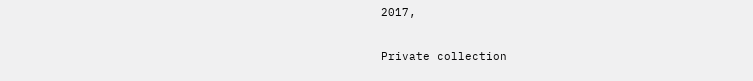2017,

Private collection